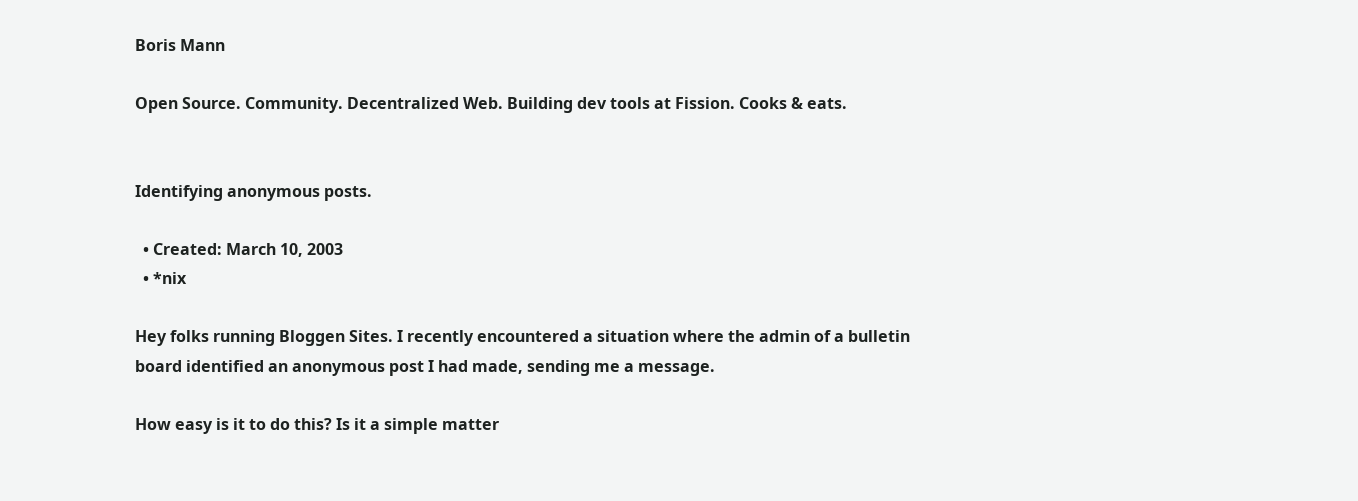Boris Mann

Open Source. Community. Decentralized Web. Building dev tools at Fission. Cooks & eats.


Identifying anonymous posts.

  • Created: March 10, 2003
  • *nix

Hey folks running Bloggen Sites. I recently encountered a situation where the admin of a bulletin board identified an anonymous post I had made, sending me a message.

How easy is it to do this? Is it a simple matter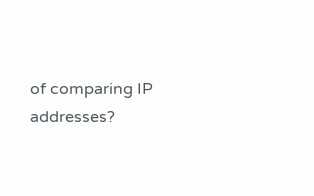of comparing IP addresses?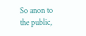So anon to the public,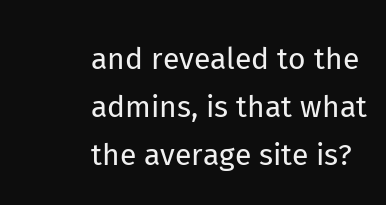and revealed to the admins, is that what the average site is?